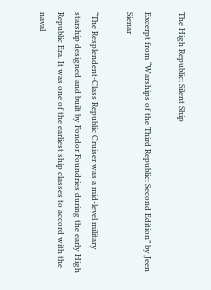The High Republic: Silent Ship

Excerpt from “Warships of the Third Republic: Second Edition” by Jeen Sienar

“The Resplendent-Class Republic Cruiser was a mid-level military starship designed and built by Fondor Foundries during the early High Republic Era. It was one of the earliest ship classes to accord with the naval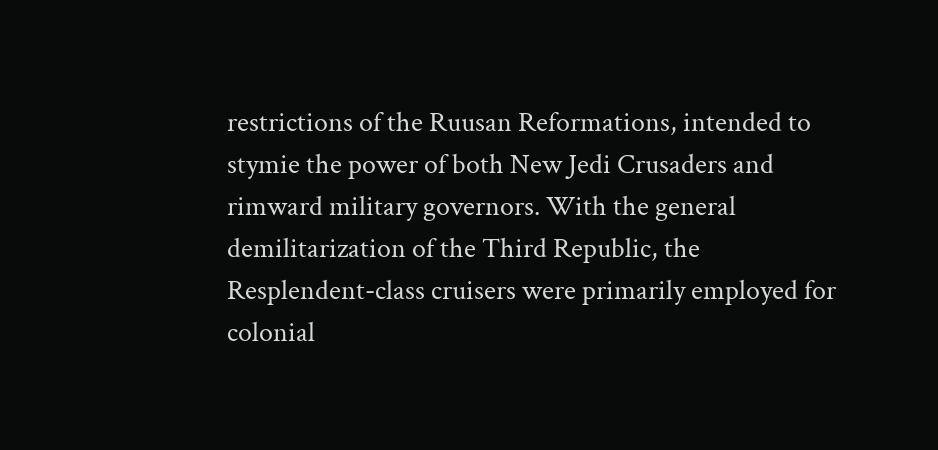restrictions of the Ruusan Reformations, intended to stymie the power of both New Jedi Crusaders and rimward military governors. With the general demilitarization of the Third Republic, the Resplendent-class cruisers were primarily employed for colonial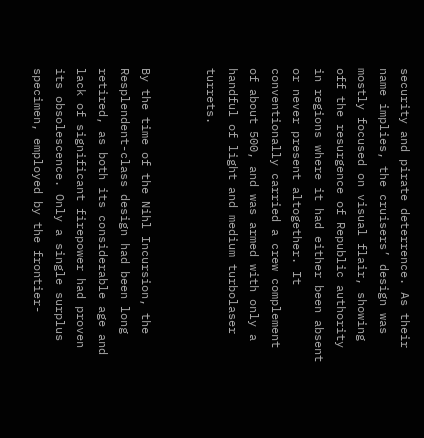security and pirate deterrence. As their name implies, the cruisers’ design was mostly focused on visual flair, showing off the resurgence of Republic authority in regions where it had either been absent or never present altogether. It conventionally carried a crew complement of about 500, and was armed with only a handful of light and medium turbolaser turrets.


By the time of the Nihl Incursion, the Resplendent-class design had been long retired, as both its considerable age and lack of significant firepower had proven its obsolescence. Only a single surplus specimen, employed by the frontier-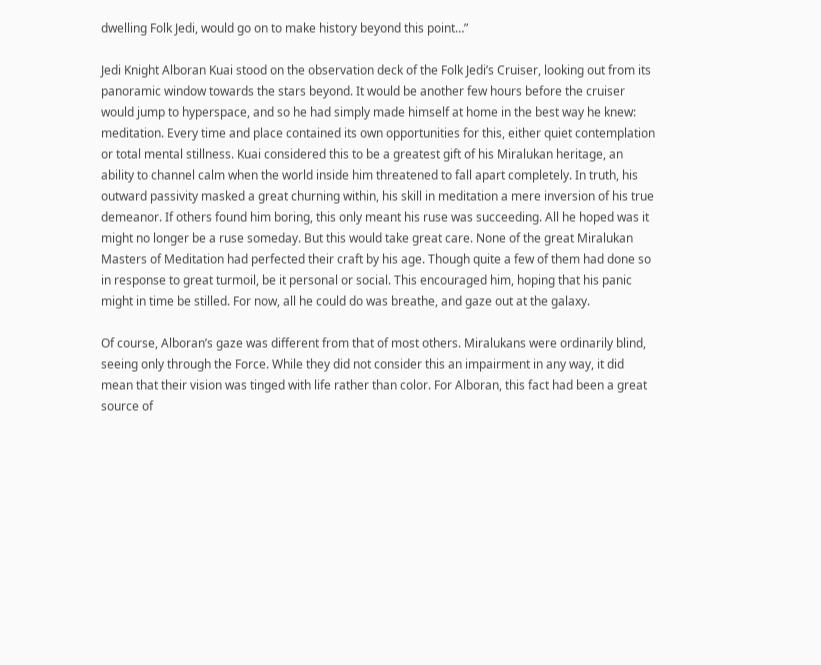dwelling Folk Jedi, would go on to make history beyond this point…”

Jedi Knight Alboran Kuai stood on the observation deck of the Folk Jedi’s Cruiser, looking out from its panoramic window towards the stars beyond. It would be another few hours before the cruiser would jump to hyperspace, and so he had simply made himself at home in the best way he knew: meditation. Every time and place contained its own opportunities for this, either quiet contemplation or total mental stillness. Kuai considered this to be a greatest gift of his Miralukan heritage, an ability to channel calm when the world inside him threatened to fall apart completely. In truth, his outward passivity masked a great churning within, his skill in meditation a mere inversion of his true demeanor. If others found him boring, this only meant his ruse was succeeding. All he hoped was it might no longer be a ruse someday. But this would take great care. None of the great Miralukan Masters of Meditation had perfected their craft by his age. Though quite a few of them had done so in response to great turmoil, be it personal or social. This encouraged him, hoping that his panic might in time be stilled. For now, all he could do was breathe, and gaze out at the galaxy.

Of course, Alboran’s gaze was different from that of most others. Miralukans were ordinarily blind, seeing only through the Force. While they did not consider this an impairment in any way, it did mean that their vision was tinged with life rather than color. For Alboran, this fact had been a great source of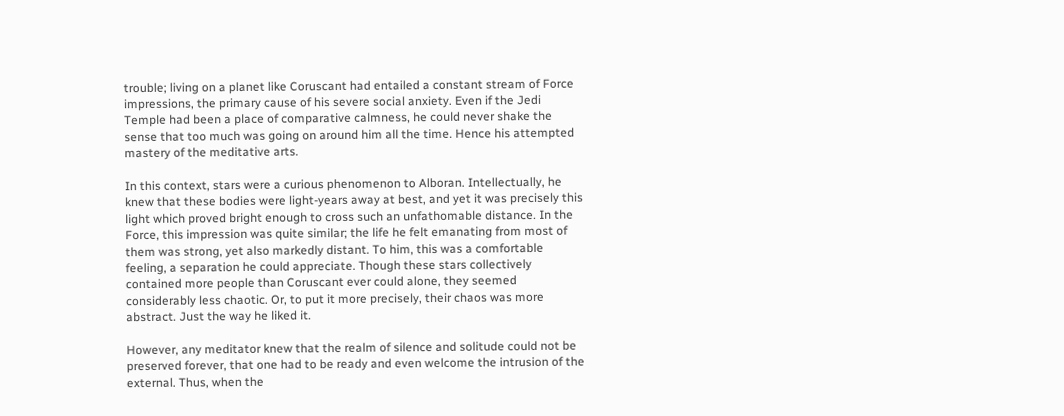trouble; living on a planet like Coruscant had entailed a constant stream of Force impressions, the primary cause of his severe social anxiety. Even if the Jedi Temple had been a place of comparative calmness, he could never shake the sense that too much was going on around him all the time. Hence his attempted mastery of the meditative arts.

In this context, stars were a curious phenomenon to Alboran. Intellectually, he knew that these bodies were light-years away at best, and yet it was precisely this light which proved bright enough to cross such an unfathomable distance. In the Force, this impression was quite similar; the life he felt emanating from most of them was strong, yet also markedly distant. To him, this was a comfortable feeling, a separation he could appreciate. Though these stars collectively contained more people than Coruscant ever could alone, they seemed considerably less chaotic. Or, to put it more precisely, their chaos was more abstract. Just the way he liked it.

However, any meditator knew that the realm of silence and solitude could not be preserved forever, that one had to be ready and even welcome the intrusion of the external. Thus, when the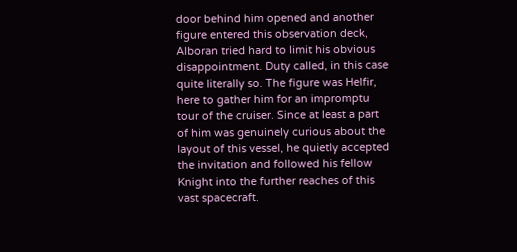door behind him opened and another figure entered this observation deck, Alboran tried hard to limit his obvious disappointment. Duty called, in this case quite literally so. The figure was Helfir, here to gather him for an impromptu tour of the cruiser. Since at least a part of him was genuinely curious about the layout of this vessel, he quietly accepted the invitation and followed his fellow Knight into the further reaches of this vast spacecraft.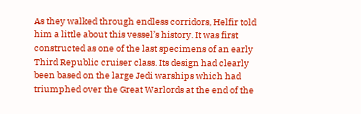As they walked through endless corridors, Helfir told him a little about this vessel’s history. It was first constructed as one of the last specimens of an early Third Republic cruiser class. Its design had clearly been based on the large Jedi warships which had triumphed over the Great Warlords at the end of the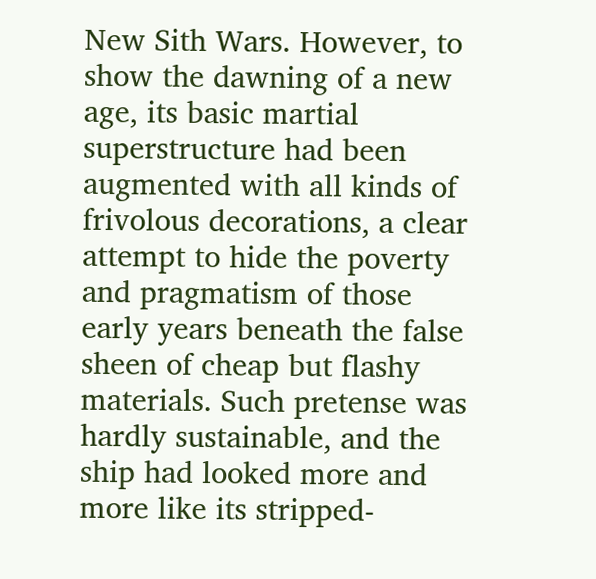New Sith Wars. However, to show the dawning of a new age, its basic martial superstructure had been augmented with all kinds of frivolous decorations, a clear attempt to hide the poverty and pragmatism of those early years beneath the false sheen of cheap but flashy materials. Such pretense was hardly sustainable, and the ship had looked more and more like its stripped-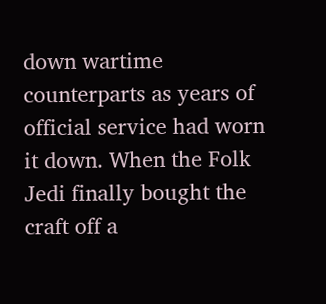down wartime counterparts as years of official service had worn it down. When the Folk Jedi finally bought the craft off a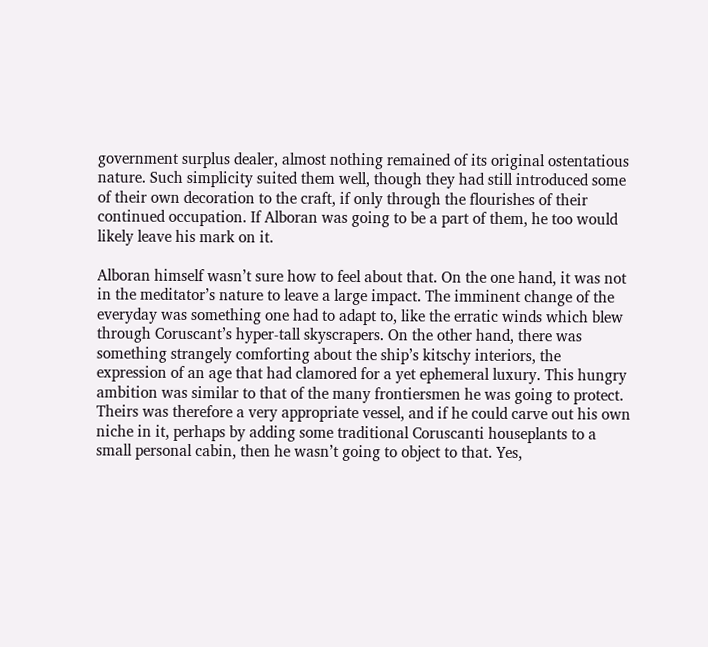government surplus dealer, almost nothing remained of its original ostentatious nature. Such simplicity suited them well, though they had still introduced some of their own decoration to the craft, if only through the flourishes of their continued occupation. If Alboran was going to be a part of them, he too would likely leave his mark on it.

Alboran himself wasn’t sure how to feel about that. On the one hand, it was not in the meditator’s nature to leave a large impact. The imminent change of the everyday was something one had to adapt to, like the erratic winds which blew through Coruscant’s hyper-tall skyscrapers. On the other hand, there was something strangely comforting about the ship’s kitschy interiors, the expression of an age that had clamored for a yet ephemeral luxury. This hungry ambition was similar to that of the many frontiersmen he was going to protect. Theirs was therefore a very appropriate vessel, and if he could carve out his own niche in it, perhaps by adding some traditional Coruscanti houseplants to a small personal cabin, then he wasn’t going to object to that. Yes,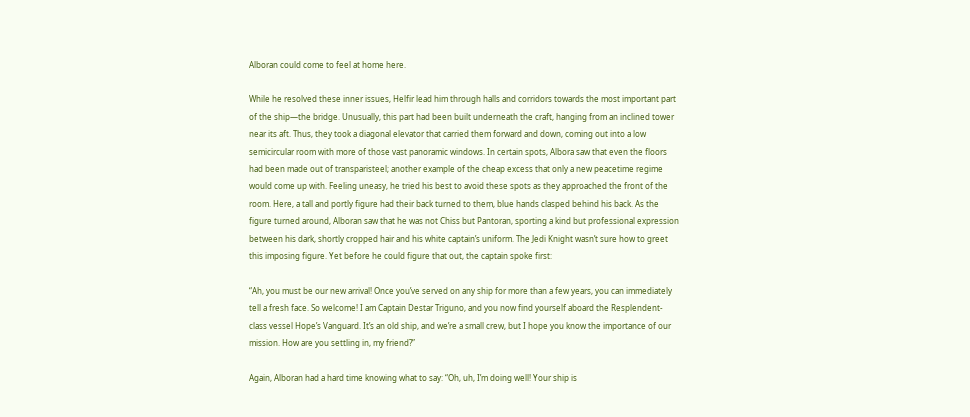Alboran could come to feel at home here.

While he resolved these inner issues, Helfir lead him through halls and corridors towards the most important part of the ship—the bridge. Unusually, this part had been built underneath the craft, hanging from an inclined tower near its aft. Thus, they took a diagonal elevator that carried them forward and down, coming out into a low semicircular room with more of those vast panoramic windows. In certain spots, Albora saw that even the floors had been made out of transparisteel; another example of the cheap excess that only a new peacetime regime would come up with. Feeling uneasy, he tried his best to avoid these spots as they approached the front of the room. Here, a tall and portly figure had their back turned to them, blue hands clasped behind his back. As the figure turned around, Alboran saw that he was not Chiss but Pantoran, sporting a kind but professional expression between his dark, shortly cropped hair and his white captain’s uniform. The Jedi Knight wasn’t sure how to greet this imposing figure. Yet before he could figure that out, the captain spoke first:

“Ah, you must be our new arrival! Once you’ve served on any ship for more than a few years, you can immediately tell a fresh face. So welcome! I am Captain Destar Triguno, and you now find yourself aboard the Resplendent-class vessel Hope’s Vanguard. It’s an old ship, and we’re a small crew, but I hope you know the importance of our mission. How are you settling in, my friend?”

Again, Alboran had a hard time knowing what to say: “Oh, uh, I’m doing well! Your ship is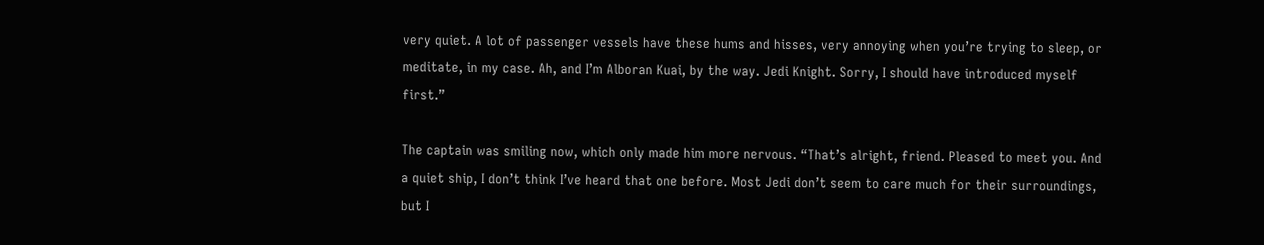very quiet. A lot of passenger vessels have these hums and hisses, very annoying when you’re trying to sleep, or meditate, in my case. Ah, and I’m Alboran Kuai, by the way. Jedi Knight. Sorry, I should have introduced myself first.”

The captain was smiling now, which only made him more nervous. “That’s alright, friend. Pleased to meet you. And a quiet ship, I don’t think I’ve heard that one before. Most Jedi don’t seem to care much for their surroundings, but I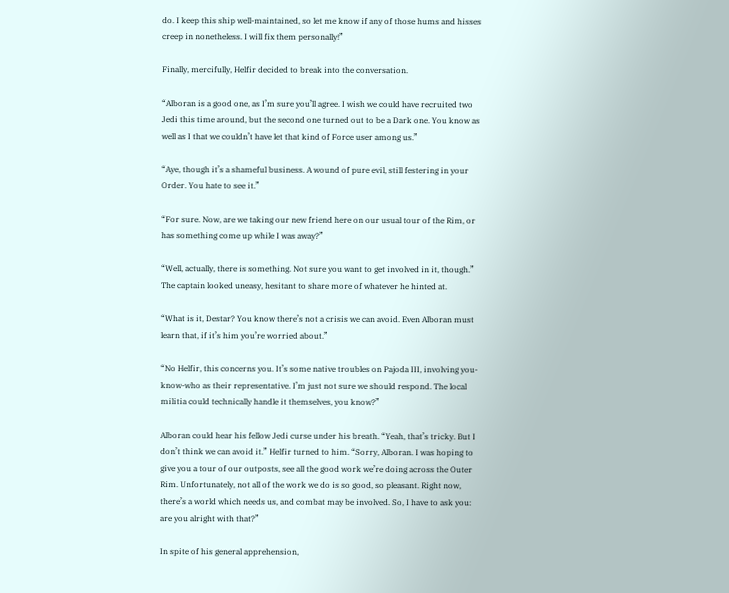do. I keep this ship well-maintained, so let me know if any of those hums and hisses creep in nonetheless. I will fix them personally!”

Finally, mercifully, Helfir decided to break into the conversation.

“Alboran is a good one, as I’m sure you’ll agree. I wish we could have recruited two Jedi this time around, but the second one turned out to be a Dark one. You know as well as I that we couldn’t have let that kind of Force user among us.”

“Aye, though it’s a shameful business. A wound of pure evil, still festering in your Order. You hate to see it.”

“For sure. Now, are we taking our new friend here on our usual tour of the Rim, or has something come up while I was away?”

“Well, actually, there is something. Not sure you want to get involved in it, though.” The captain looked uneasy, hesitant to share more of whatever he hinted at.

“What is it, Destar? You know there’s not a crisis we can avoid. Even Alboran must learn that, if it’s him you’re worried about.”

“No Helfir, this concerns you. It’s some native troubles on Pajoda III, involving you-know-who as their representative. I’m just not sure we should respond. The local militia could technically handle it themselves, you know?”

Alboran could hear his fellow Jedi curse under his breath. “Yeah, that’s tricky. But I don’t think we can avoid it.” Helfir turned to him. “Sorry, Alboran. I was hoping to give you a tour of our outposts, see all the good work we’re doing across the Outer Rim. Unfortunately, not all of the work we do is so good, so pleasant. Right now, there’s a world which needs us, and combat may be involved. So, I have to ask you: are you alright with that?”

In spite of his general apprehension,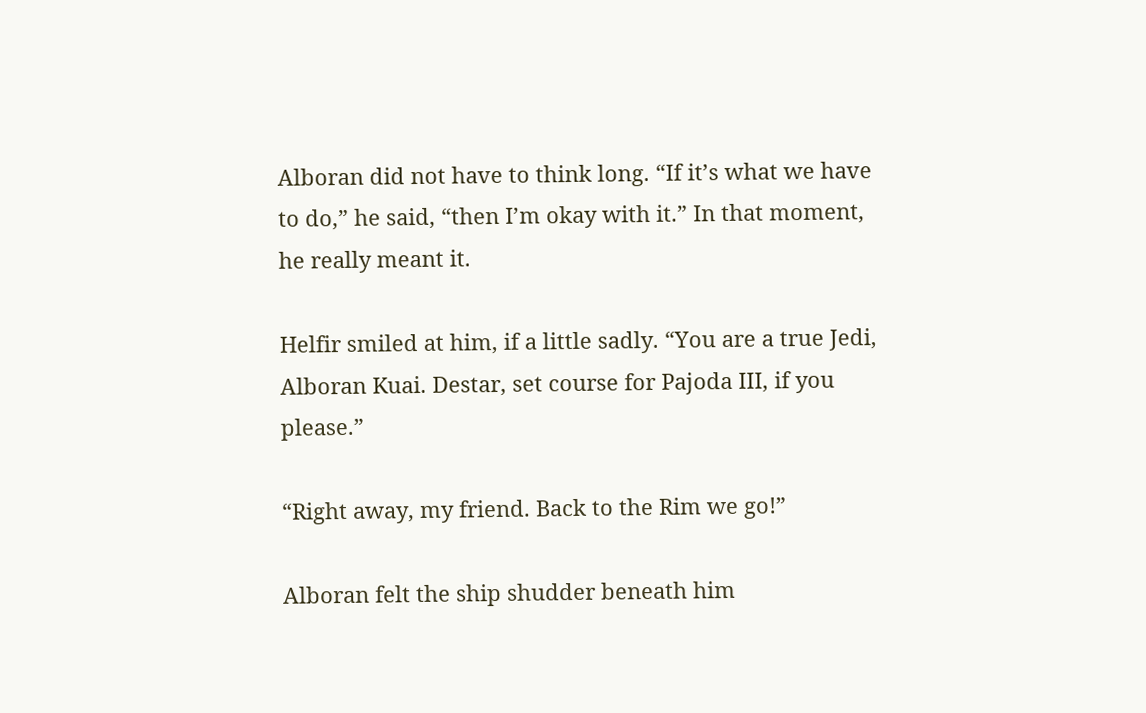Alboran did not have to think long. “If it’s what we have to do,” he said, “then I’m okay with it.” In that moment, he really meant it.

Helfir smiled at him, if a little sadly. “You are a true Jedi, Alboran Kuai. Destar, set course for Pajoda III, if you please.”

“Right away, my friend. Back to the Rim we go!”

Alboran felt the ship shudder beneath him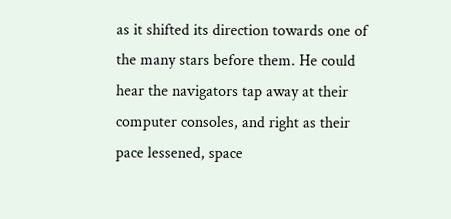as it shifted its direction towards one of the many stars before them. He could hear the navigators tap away at their computer consoles, and right as their pace lessened, space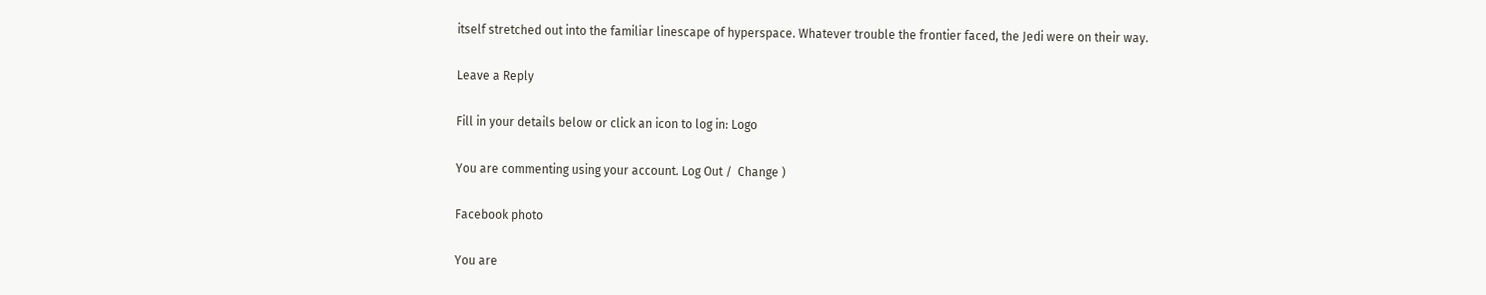itself stretched out into the familiar linescape of hyperspace. Whatever trouble the frontier faced, the Jedi were on their way.

Leave a Reply

Fill in your details below or click an icon to log in: Logo

You are commenting using your account. Log Out /  Change )

Facebook photo

You are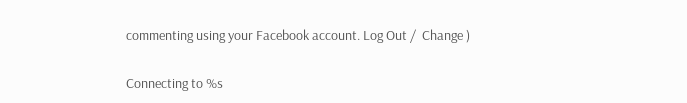commenting using your Facebook account. Log Out /  Change )

Connecting to %s